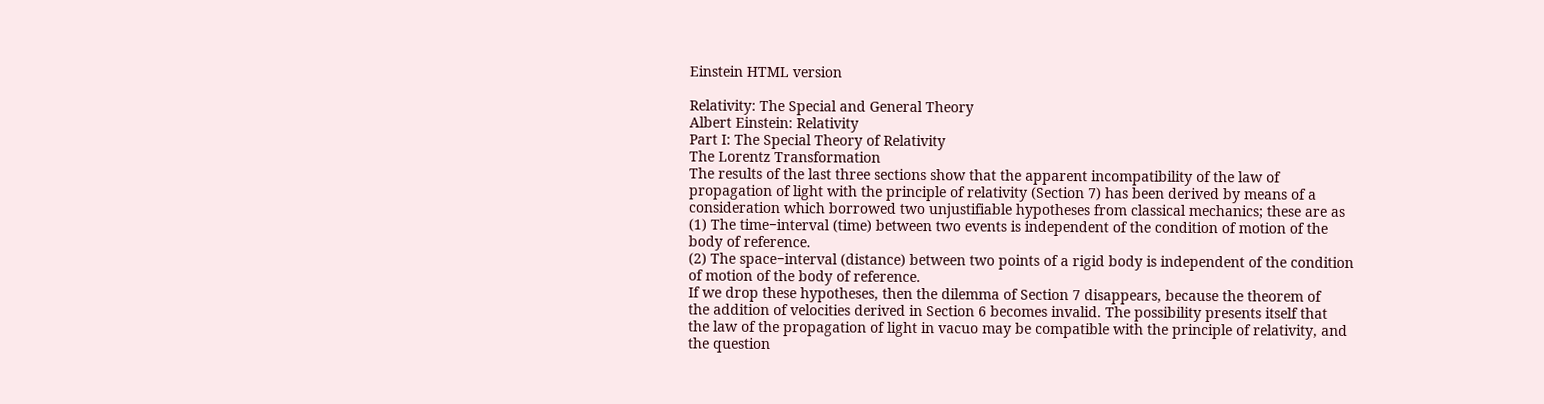Einstein HTML version

Relativity: The Special and General Theory
Albert Einstein: Relativity
Part I: The Special Theory of Relativity
The Lorentz Transformation
The results of the last three sections show that the apparent incompatibility of the law of
propagation of light with the principle of relativity (Section 7) has been derived by means of a
consideration which borrowed two unjustifiable hypotheses from classical mechanics; these are as
(1) The time−interval (time) between two events is independent of the condition of motion of the
body of reference.
(2) The space−interval (distance) between two points of a rigid body is independent of the condition
of motion of the body of reference.
If we drop these hypotheses, then the dilemma of Section 7 disappears, because the theorem of
the addition of velocities derived in Section 6 becomes invalid. The possibility presents itself that
the law of the propagation of light in vacuo may be compatible with the principle of relativity, and
the question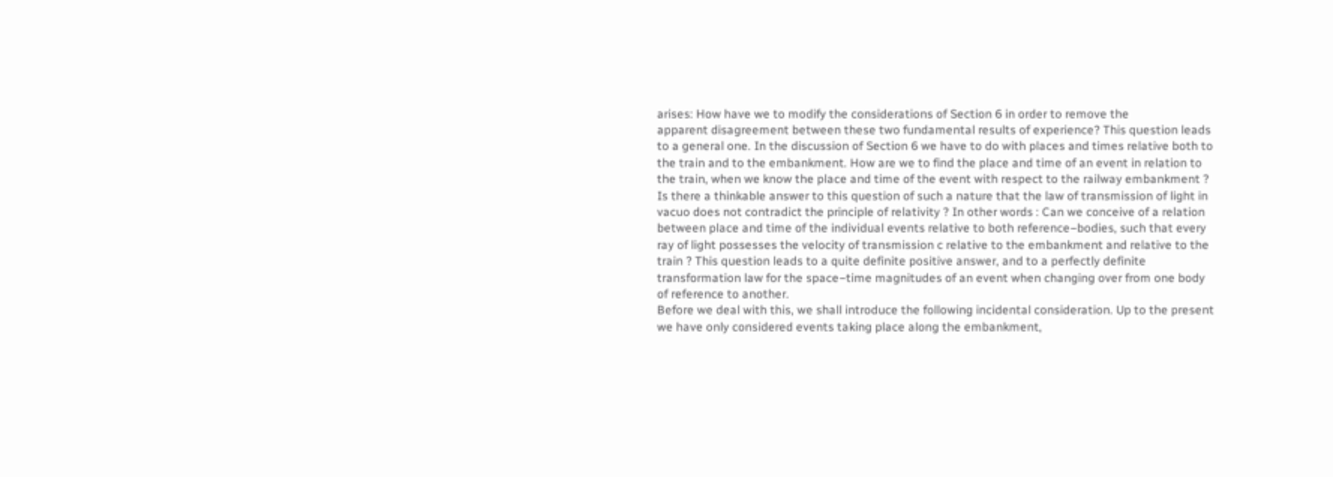arises: How have we to modify the considerations of Section 6 in order to remove the
apparent disagreement between these two fundamental results of experience? This question leads
to a general one. In the discussion of Section 6 we have to do with places and times relative both to
the train and to the embankment. How are we to find the place and time of an event in relation to
the train, when we know the place and time of the event with respect to the railway embankment ?
Is there a thinkable answer to this question of such a nature that the law of transmission of light in
vacuo does not contradict the principle of relativity ? In other words : Can we conceive of a relation
between place and time of the individual events relative to both reference−bodies, such that every
ray of light possesses the velocity of transmission c relative to the embankment and relative to the
train ? This question leads to a quite definite positive answer, and to a perfectly definite
transformation law for the space−time magnitudes of an event when changing over from one body
of reference to another.
Before we deal with this, we shall introduce the following incidental consideration. Up to the present
we have only considered events taking place along the embankment,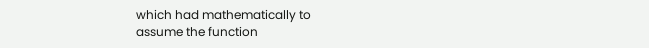which had mathematically to
assume the function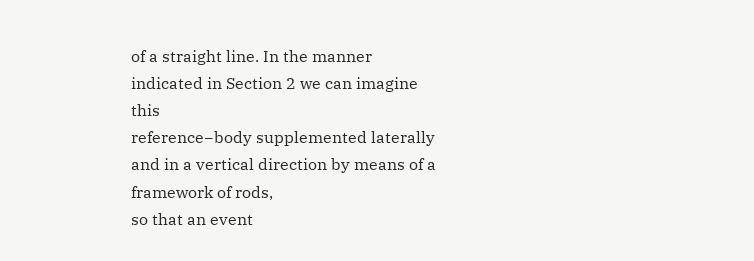of a straight line. In the manner indicated in Section 2 we can imagine this
reference−body supplemented laterally and in a vertical direction by means of a framework of rods,
so that an event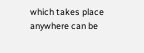which takes place anywhere can be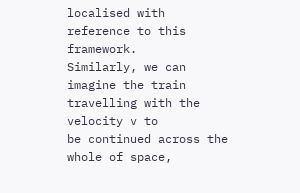localised with reference to this framework.
Similarly, we can imagine the train travelling with the velocity v to
be continued across the whole of space,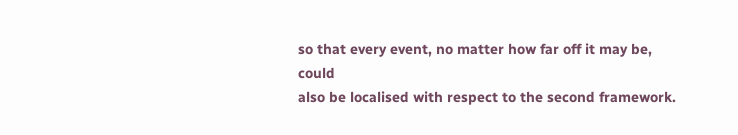so that every event, no matter how far off it may be, could
also be localised with respect to the second framework.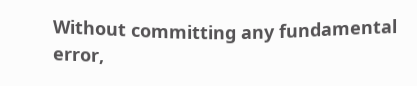Without committing any fundamental error,